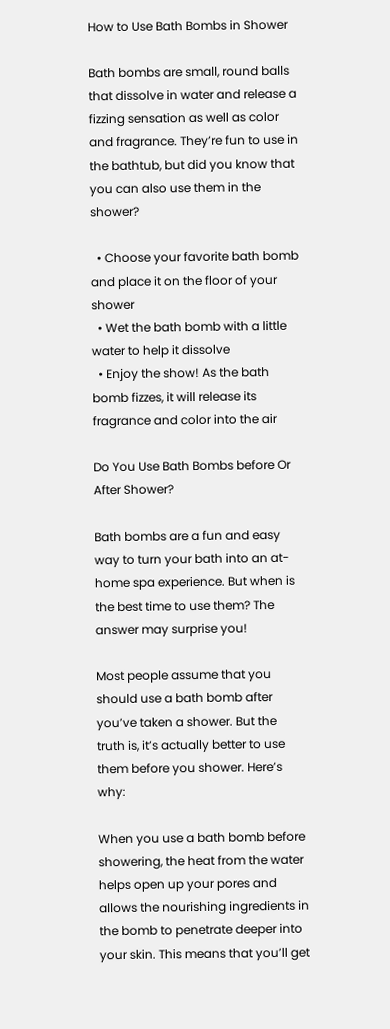How to Use Bath Bombs in Shower

Bath bombs are small, round balls that dissolve in water and release a fizzing sensation as well as color and fragrance. They’re fun to use in the bathtub, but did you know that you can also use them in the shower?

  • Choose your favorite bath bomb and place it on the floor of your shower
  • Wet the bath bomb with a little water to help it dissolve
  • Enjoy the show! As the bath bomb fizzes, it will release its fragrance and color into the air

Do You Use Bath Bombs before Or After Shower?

Bath bombs are a fun and easy way to turn your bath into an at-home spa experience. But when is the best time to use them? The answer may surprise you!

Most people assume that you should use a bath bomb after you’ve taken a shower. But the truth is, it’s actually better to use them before you shower. Here’s why:

When you use a bath bomb before showering, the heat from the water helps open up your pores and allows the nourishing ingredients in the bomb to penetrate deeper into your skin. This means that you’ll get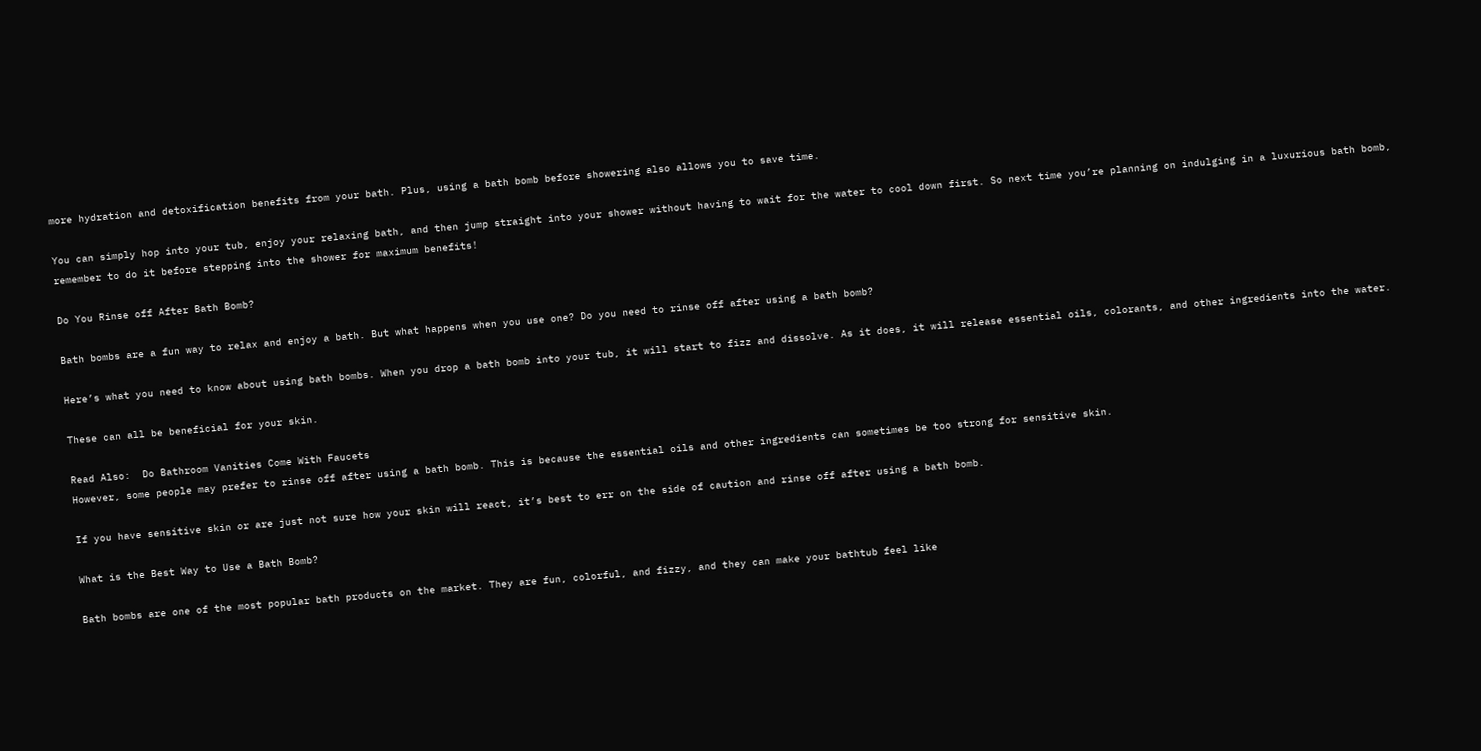more hydration and detoxification benefits from your bath. Plus, using a bath bomb before showering also allows you to save time.

You can simply hop into your tub, enjoy your relaxing bath, and then jump straight into your shower without having to wait for the water to cool down first. So next time you’re planning on indulging in a luxurious bath bomb, remember to do it before stepping into the shower for maximum benefits!

Do You Rinse off After Bath Bomb?

Bath bombs are a fun way to relax and enjoy a bath. But what happens when you use one? Do you need to rinse off after using a bath bomb?

Here’s what you need to know about using bath bombs. When you drop a bath bomb into your tub, it will start to fizz and dissolve. As it does, it will release essential oils, colorants, and other ingredients into the water.

These can all be beneficial for your skin.

Read Also:  Do Bathroom Vanities Come With Faucets
However, some people may prefer to rinse off after using a bath bomb. This is because the essential oils and other ingredients can sometimes be too strong for sensitive skin.

If you have sensitive skin or are just not sure how your skin will react, it’s best to err on the side of caution and rinse off after using a bath bomb.

What is the Best Way to Use a Bath Bomb?

Bath bombs are one of the most popular bath products on the market. They are fun, colorful, and fizzy, and they can make your bathtub feel like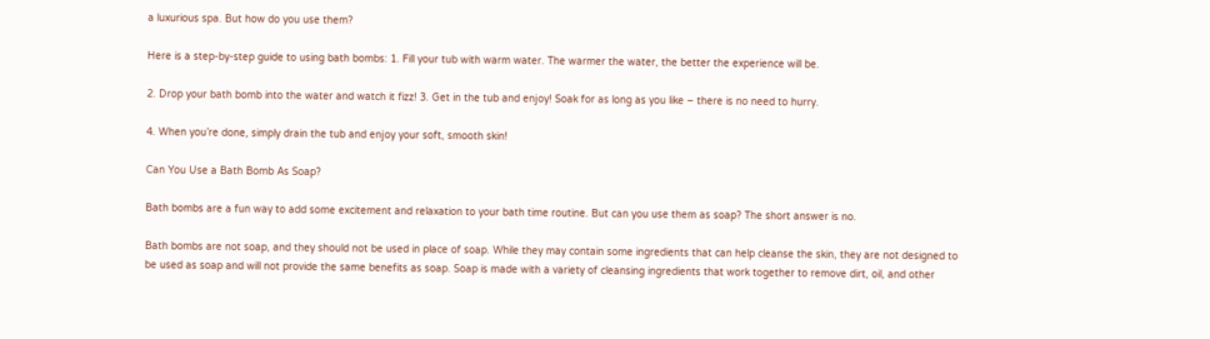a luxurious spa. But how do you use them?

Here is a step-by-step guide to using bath bombs: 1. Fill your tub with warm water. The warmer the water, the better the experience will be.

2. Drop your bath bomb into the water and watch it fizz! 3. Get in the tub and enjoy! Soak for as long as you like – there is no need to hurry.

4. When you’re done, simply drain the tub and enjoy your soft, smooth skin!

Can You Use a Bath Bomb As Soap?

Bath bombs are a fun way to add some excitement and relaxation to your bath time routine. But can you use them as soap? The short answer is no.

Bath bombs are not soap, and they should not be used in place of soap. While they may contain some ingredients that can help cleanse the skin, they are not designed to be used as soap and will not provide the same benefits as soap. Soap is made with a variety of cleansing ingredients that work together to remove dirt, oil, and other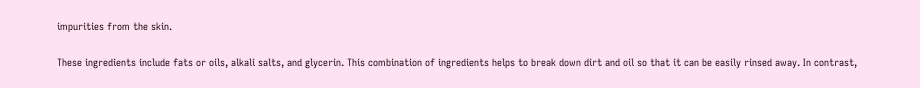impurities from the skin.

These ingredients include fats or oils, alkali salts, and glycerin. This combination of ingredients helps to break down dirt and oil so that it can be easily rinsed away. In contrast,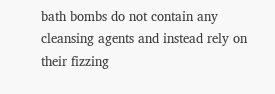bath bombs do not contain any cleansing agents and instead rely on their fizzing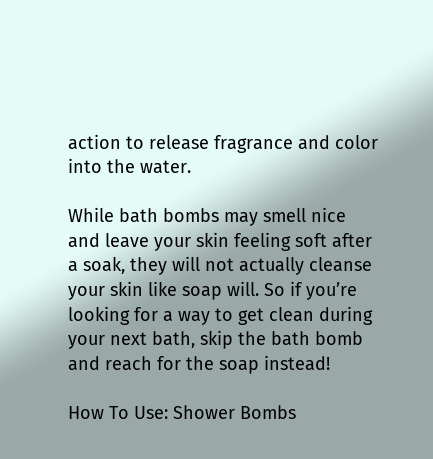action to release fragrance and color into the water.

While bath bombs may smell nice and leave your skin feeling soft after a soak, they will not actually cleanse your skin like soap will. So if you’re looking for a way to get clean during your next bath, skip the bath bomb and reach for the soap instead!

How To Use: Shower Bombs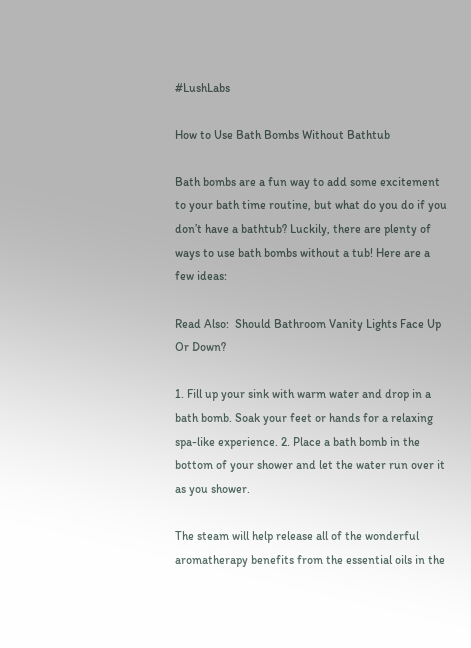#LushLabs

How to Use Bath Bombs Without Bathtub

Bath bombs are a fun way to add some excitement to your bath time routine, but what do you do if you don’t have a bathtub? Luckily, there are plenty of ways to use bath bombs without a tub! Here are a few ideas:

Read Also:  Should Bathroom Vanity Lights Face Up Or Down?

1. Fill up your sink with warm water and drop in a bath bomb. Soak your feet or hands for a relaxing spa-like experience. 2. Place a bath bomb in the bottom of your shower and let the water run over it as you shower.

The steam will help release all of the wonderful aromatherapy benefits from the essential oils in the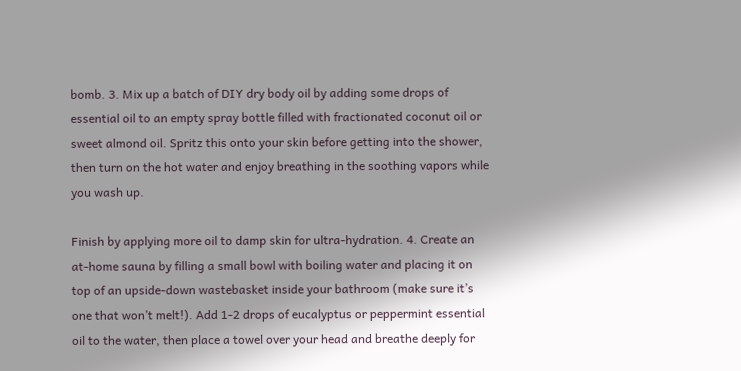bomb. 3. Mix up a batch of DIY dry body oil by adding some drops of essential oil to an empty spray bottle filled with fractionated coconut oil or sweet almond oil. Spritz this onto your skin before getting into the shower, then turn on the hot water and enjoy breathing in the soothing vapors while you wash up.

Finish by applying more oil to damp skin for ultra-hydration. 4. Create an at-home sauna by filling a small bowl with boiling water and placing it on top of an upside-down wastebasket inside your bathroom (make sure it’s one that won’t melt!). Add 1-2 drops of eucalyptus or peppermint essential oil to the water, then place a towel over your head and breathe deeply for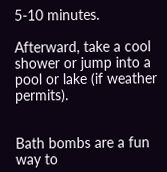5-10 minutes.

Afterward, take a cool shower or jump into a pool or lake (if weather permits).


Bath bombs are a fun way to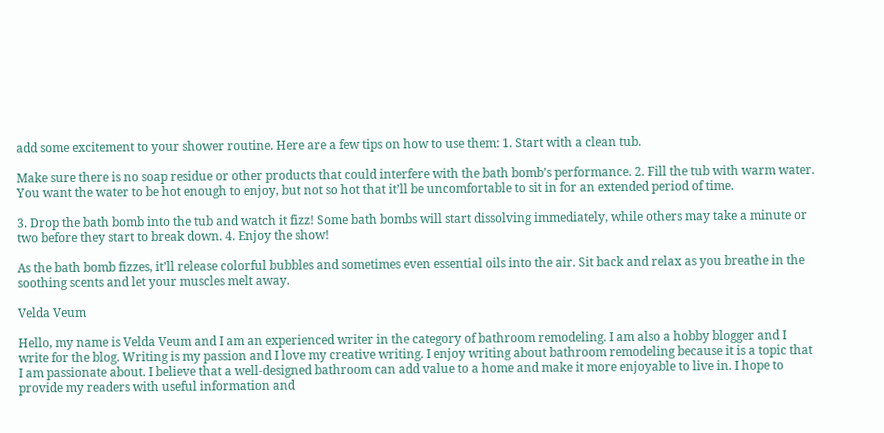add some excitement to your shower routine. Here are a few tips on how to use them: 1. Start with a clean tub.

Make sure there is no soap residue or other products that could interfere with the bath bomb’s performance. 2. Fill the tub with warm water. You want the water to be hot enough to enjoy, but not so hot that it’ll be uncomfortable to sit in for an extended period of time.

3. Drop the bath bomb into the tub and watch it fizz! Some bath bombs will start dissolving immediately, while others may take a minute or two before they start to break down. 4. Enjoy the show!

As the bath bomb fizzes, it’ll release colorful bubbles and sometimes even essential oils into the air. Sit back and relax as you breathe in the soothing scents and let your muscles melt away.

Velda Veum

Hello, my name is Velda Veum and I am an experienced writer in the category of bathroom remodeling. I am also a hobby blogger and I write for the blog. Writing is my passion and I love my creative writing. I enjoy writing about bathroom remodeling because it is a topic that I am passionate about. I believe that a well-designed bathroom can add value to a home and make it more enjoyable to live in. I hope to provide my readers with useful information and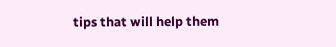tips that will help them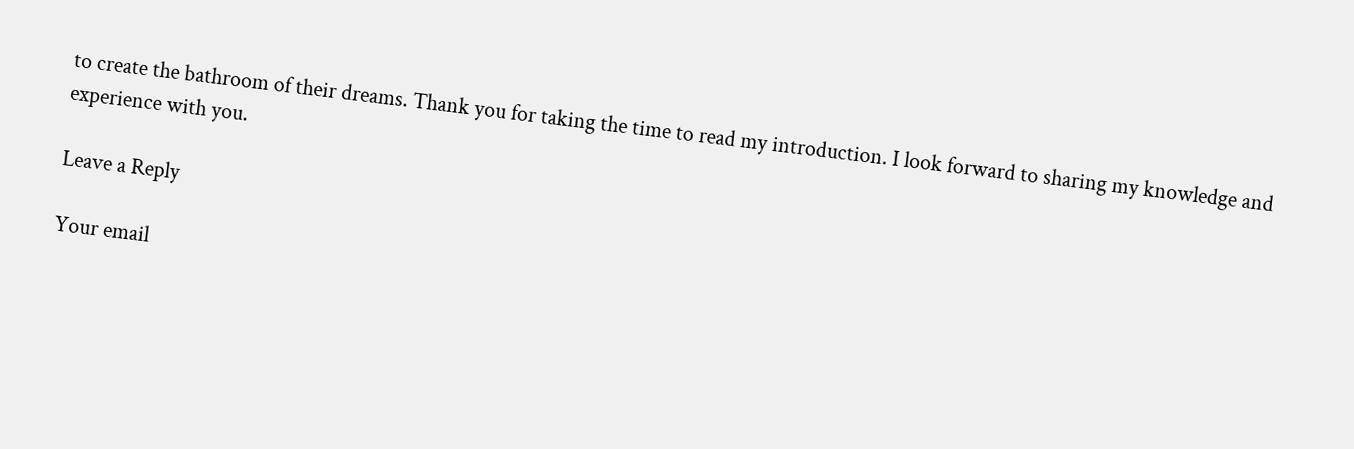to create the bathroom of their dreams. Thank you for taking the time to read my introduction. I look forward to sharing my knowledge and experience with you.

Leave a Reply

Your email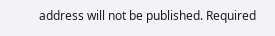address will not be published. Required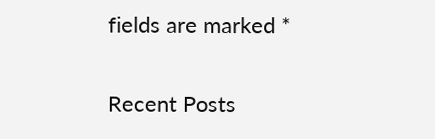fields are marked *

Recent Posts